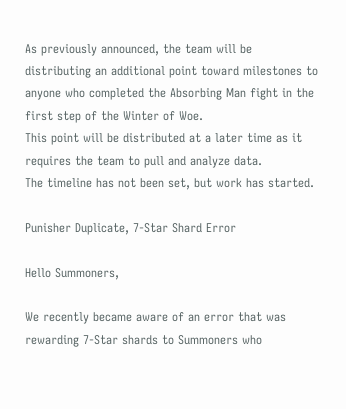As previously announced, the team will be distributing an additional point toward milestones to anyone who completed the Absorbing Man fight in the first step of the Winter of Woe.
This point will be distributed at a later time as it requires the team to pull and analyze data.
The timeline has not been set, but work has started.

Punisher Duplicate, 7-Star Shard Error

Hello Summoners,

We recently became aware of an error that was rewarding 7-Star shards to Summoners who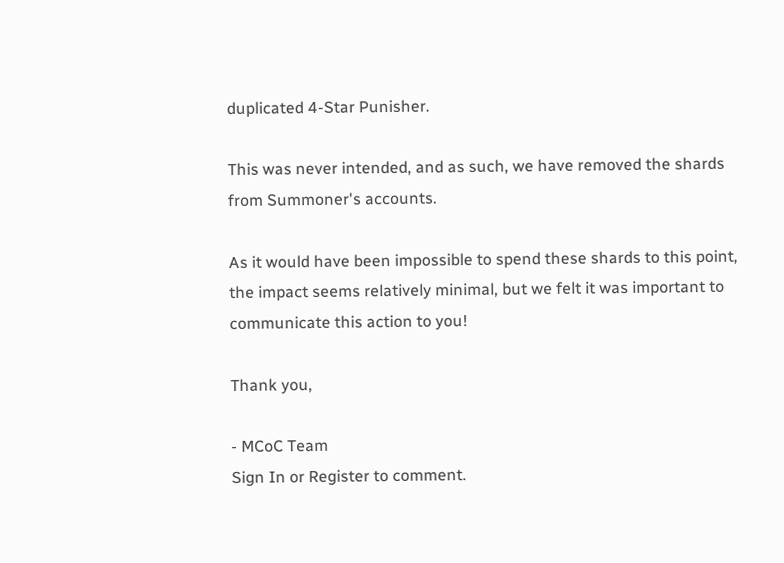duplicated 4-Star Punisher.

This was never intended, and as such, we have removed the shards from Summoner's accounts.

As it would have been impossible to spend these shards to this point, the impact seems relatively minimal, but we felt it was important to communicate this action to you!

Thank you,

- MCoC Team
Sign In or Register to comment.